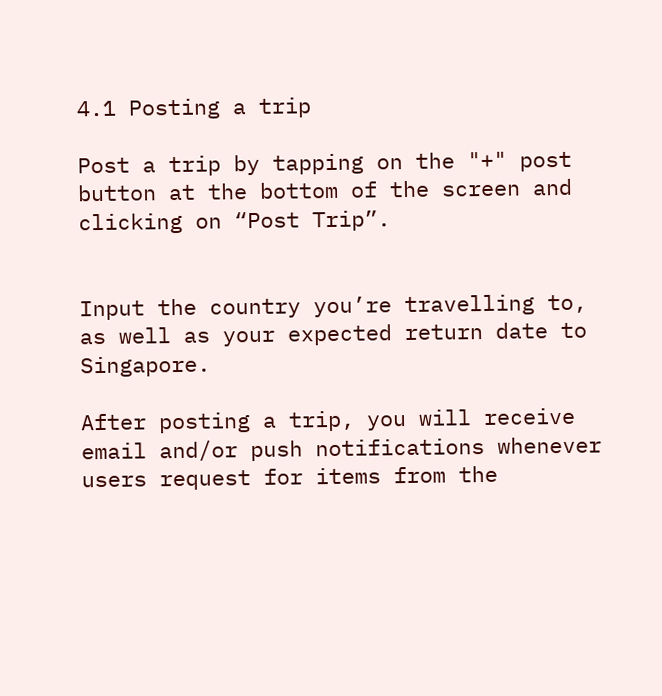4.1 Posting a trip

Post a trip by tapping on the "+" post button at the bottom of the screen and clicking on “Post Trip”.


Input the country you’re travelling to, as well as your expected return date to Singapore.

After posting a trip, you will receive email and/or push notifications whenever users request for items from the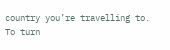country you’re travelling to. To turn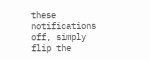these notifications off, simply flip the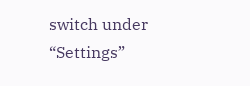switch under “Settings”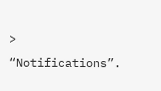> “Notifications”.